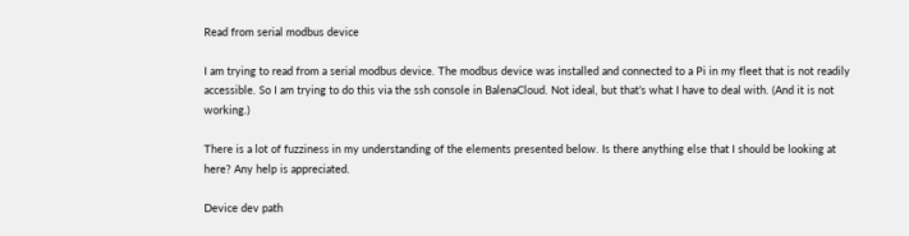Read from serial modbus device

I am trying to read from a serial modbus device. The modbus device was installed and connected to a Pi in my fleet that is not readily accessible. So I am trying to do this via the ssh console in BalenaCloud. Not ideal, but that’s what I have to deal with. (And it is not working.)

There is a lot of fuzziness in my understanding of the elements presented below. Is there anything else that I should be looking at here? Any help is appreciated.

Device dev path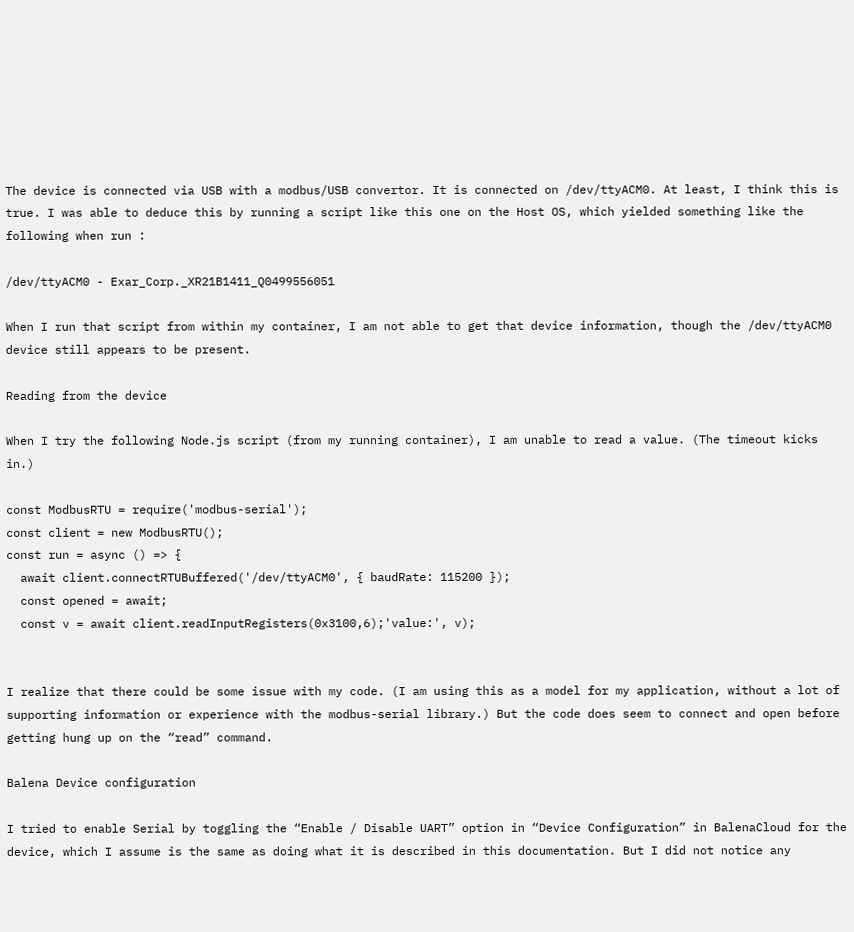The device is connected via USB with a modbus/USB convertor. It is connected on /dev/ttyACM0. At least, I think this is true. I was able to deduce this by running a script like this one on the Host OS, which yielded something like the following when run :

/dev/ttyACM0 - Exar_Corp._XR21B1411_Q0499556051

When I run that script from within my container, I am not able to get that device information, though the /dev/ttyACM0 device still appears to be present.

Reading from the device

When I try the following Node.js script (from my running container), I am unable to read a value. (The timeout kicks in.)

const ModbusRTU = require('modbus-serial');
const client = new ModbusRTU();
const run = async () => {
  await client.connectRTUBuffered('/dev/ttyACM0', { baudRate: 115200 });
  const opened = await;
  const v = await client.readInputRegisters(0x3100,6);'value:', v);


I realize that there could be some issue with my code. (I am using this as a model for my application, without a lot of supporting information or experience with the modbus-serial library.) But the code does seem to connect and open before getting hung up on the “read” command.

Balena Device configuration

I tried to enable Serial by toggling the “Enable / Disable UART” option in “Device Configuration” in BalenaCloud for the device, which I assume is the same as doing what it is described in this documentation. But I did not notice any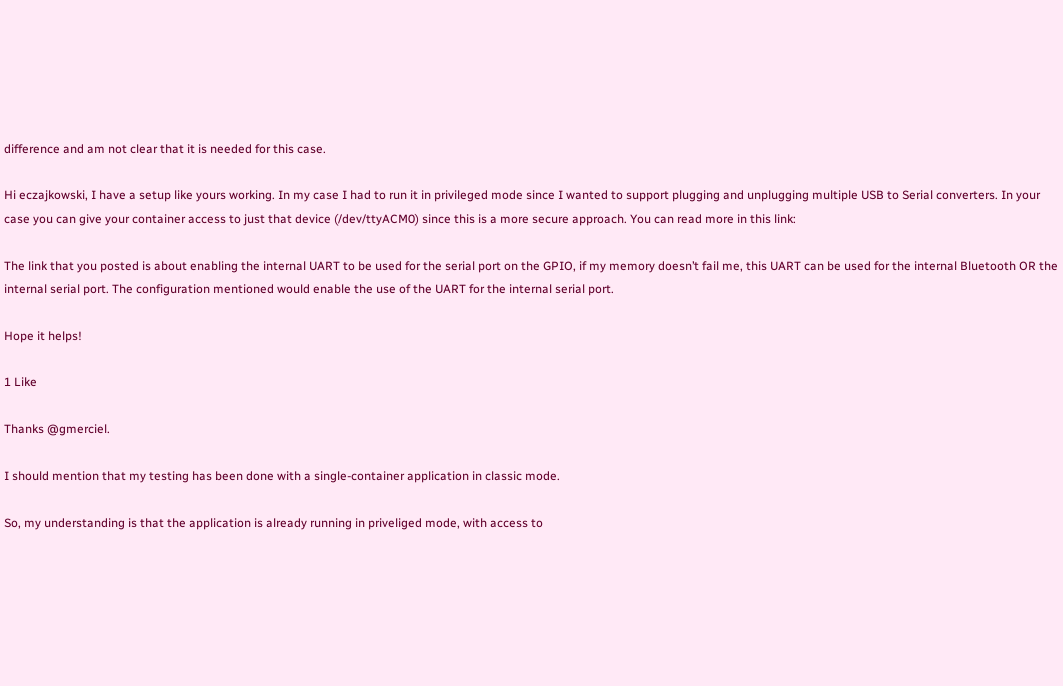difference and am not clear that it is needed for this case.

Hi eczajkowski, I have a setup like yours working. In my case I had to run it in privileged mode since I wanted to support plugging and unplugging multiple USB to Serial converters. In your case you can give your container access to just that device (/dev/ttyACM0) since this is a more secure approach. You can read more in this link:

The link that you posted is about enabling the internal UART to be used for the serial port on the GPIO, if my memory doesn’t fail me, this UART can be used for the internal Bluetooth OR the internal serial port. The configuration mentioned would enable the use of the UART for the internal serial port.

Hope it helps!

1 Like

Thanks @gmerciel.

I should mention that my testing has been done with a single-container application in classic mode.

So, my understanding is that the application is already running in priveliged mode, with access to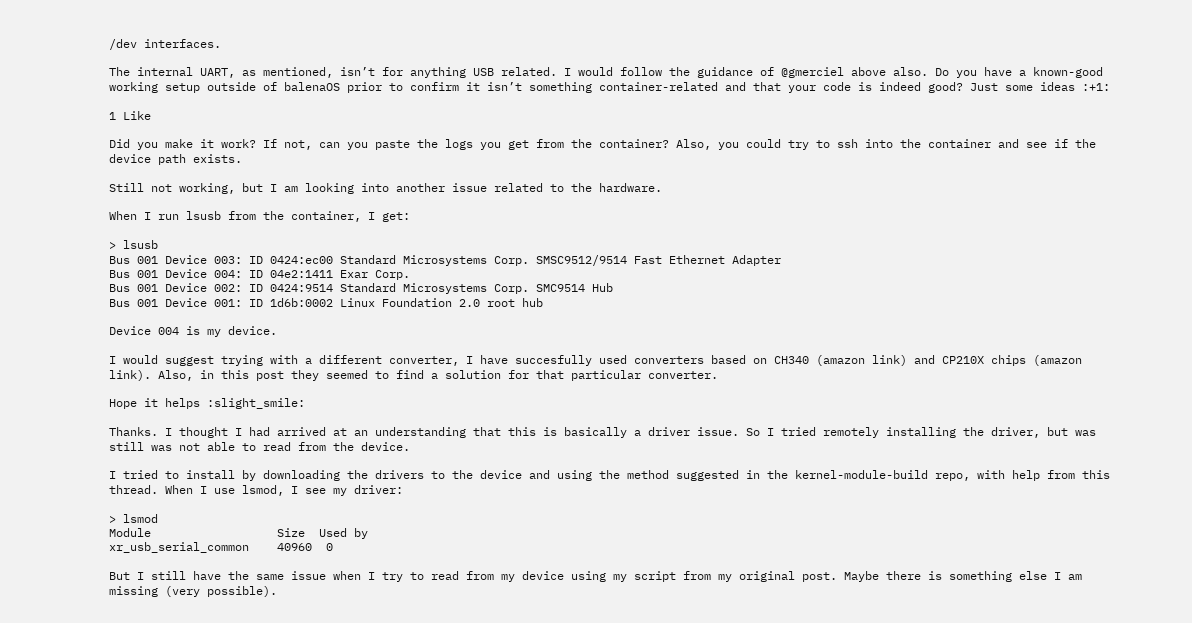/dev interfaces.

The internal UART, as mentioned, isn’t for anything USB related. I would follow the guidance of @gmerciel above also. Do you have a known-good working setup outside of balenaOS prior to confirm it isn’t something container-related and that your code is indeed good? Just some ideas :+1:

1 Like

Did you make it work? If not, can you paste the logs you get from the container? Also, you could try to ssh into the container and see if the device path exists.

Still not working, but I am looking into another issue related to the hardware.

When I run lsusb from the container, I get:

> lsusb
Bus 001 Device 003: ID 0424:ec00 Standard Microsystems Corp. SMSC9512/9514 Fast Ethernet Adapter
Bus 001 Device 004: ID 04e2:1411 Exar Corp.
Bus 001 Device 002: ID 0424:9514 Standard Microsystems Corp. SMC9514 Hub
Bus 001 Device 001: ID 1d6b:0002 Linux Foundation 2.0 root hub

Device 004 is my device.

I would suggest trying with a different converter, I have succesfully used converters based on CH340 (amazon link) and CP210X chips (amazon link). Also, in this post they seemed to find a solution for that particular converter.

Hope it helps :slight_smile:

Thanks. I thought I had arrived at an understanding that this is basically a driver issue. So I tried remotely installing the driver, but was still was not able to read from the device.

I tried to install by downloading the drivers to the device and using the method suggested in the kernel-module-build repo, with help from this thread. When I use lsmod, I see my driver:

> lsmod
Module                  Size  Used by
xr_usb_serial_common    40960  0

But I still have the same issue when I try to read from my device using my script from my original post. Maybe there is something else I am missing (very possible).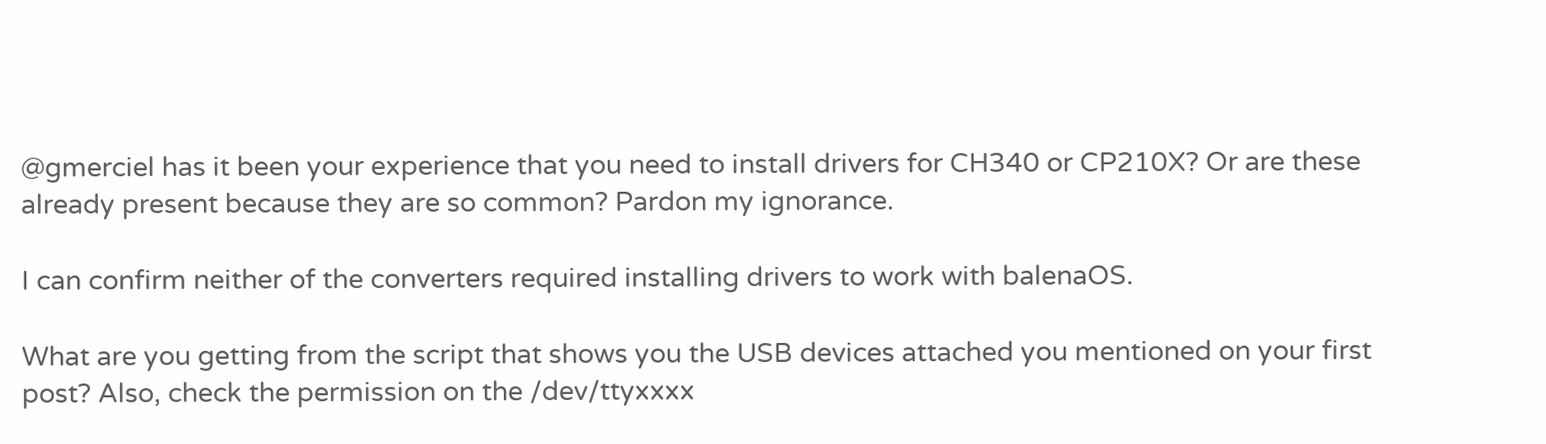@gmerciel has it been your experience that you need to install drivers for CH340 or CP210X? Or are these already present because they are so common? Pardon my ignorance.

I can confirm neither of the converters required installing drivers to work with balenaOS.

What are you getting from the script that shows you the USB devices attached you mentioned on your first post? Also, check the permission on the /dev/ttyxxxx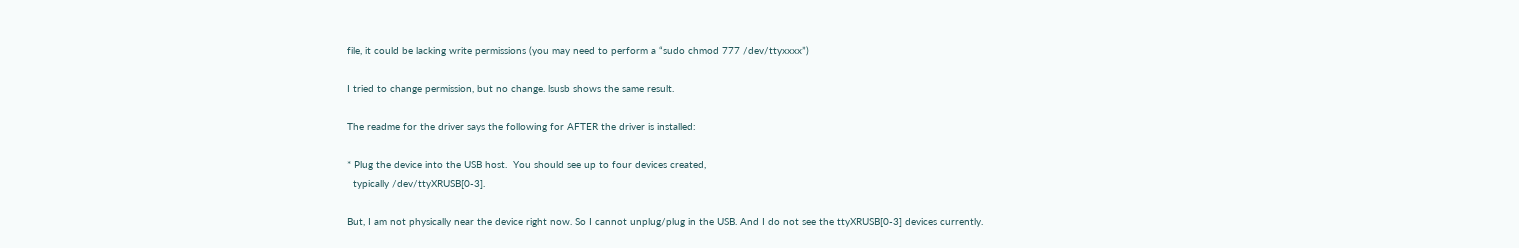file, it could be lacking write permissions (you may need to perform a “sudo chmod 777 /dev/ttyxxxx”)

I tried to change permission, but no change. lsusb shows the same result.

The readme for the driver says the following for AFTER the driver is installed:

* Plug the device into the USB host.  You should see up to four devices created,
  typically /dev/ttyXRUSB[0-3].

But, I am not physically near the device right now. So I cannot unplug/plug in the USB. And I do not see the ttyXRUSB[0-3] devices currently.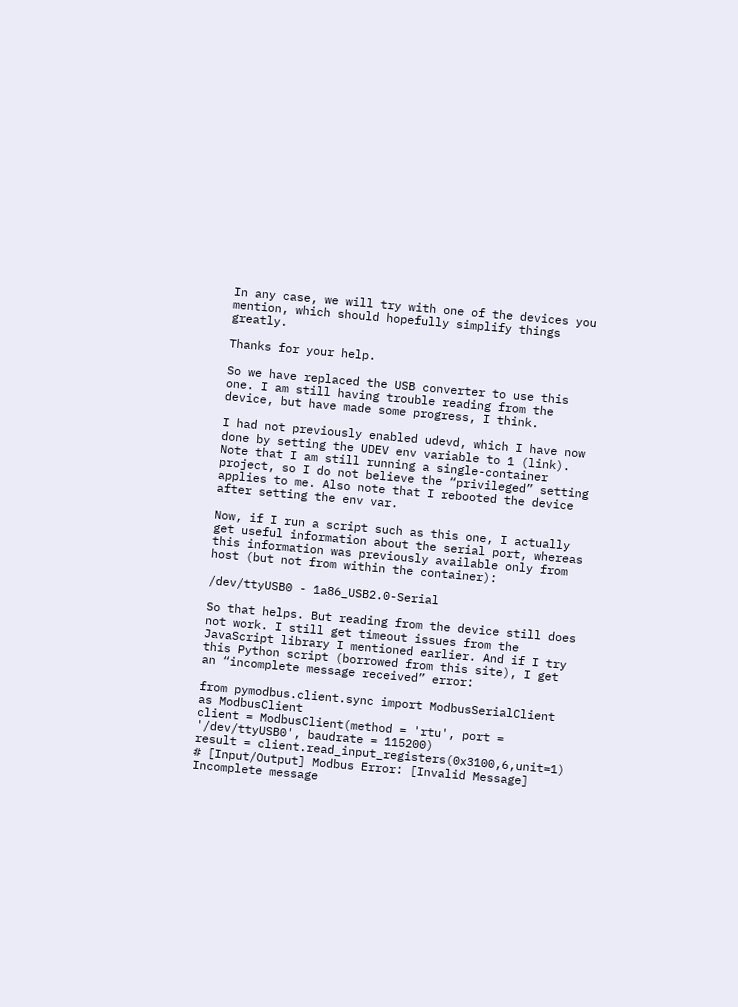In any case, we will try with one of the devices you mention, which should hopefully simplify things greatly.

Thanks for your help.

So we have replaced the USB converter to use this one. I am still having trouble reading from the device, but have made some progress, I think.

I had not previously enabled udevd, which I have now done by setting the UDEV env variable to 1 (link). Note that I am still running a single-container project, so I do not believe the “privileged” setting applies to me. Also note that I rebooted the device after setting the env var.

Now, if I run a script such as this one, I actually get useful information about the serial port, whereas this information was previously available only from host (but not from within the container):

/dev/ttyUSB0 - 1a86_USB2.0-Serial

So that helps. But reading from the device still does not work. I still get timeout issues from the JavaScript library I mentioned earlier. And if I try this Python script (borrowed from this site), I get an “incomplete message received” error:

from pymodbus.client.sync import ModbusSerialClient as ModbusClient
client = ModbusClient(method = 'rtu', port = '/dev/ttyUSB0', baudrate = 115200)
result = client.read_input_registers(0x3100,6,unit=1)
# [Input/Output] Modbus Error: [Invalid Message] Incomplete message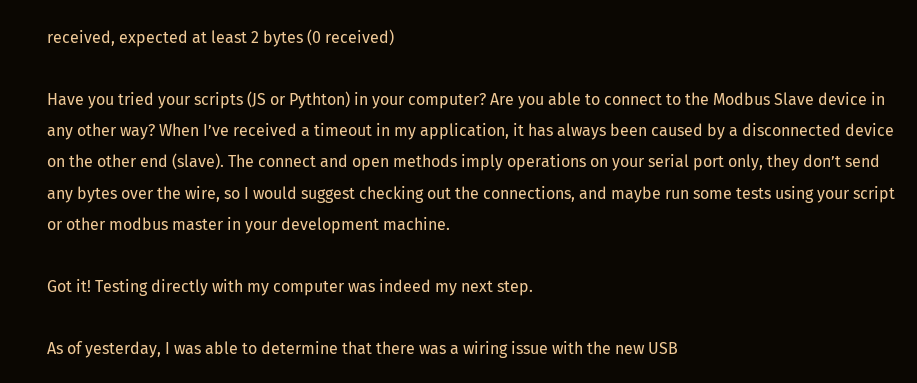received, expected at least 2 bytes (0 received)

Have you tried your scripts (JS or Pythton) in your computer? Are you able to connect to the Modbus Slave device in any other way? When I’ve received a timeout in my application, it has always been caused by a disconnected device on the other end (slave). The connect and open methods imply operations on your serial port only, they don’t send any bytes over the wire, so I would suggest checking out the connections, and maybe run some tests using your script or other modbus master in your development machine.

Got it! Testing directly with my computer was indeed my next step.

As of yesterday, I was able to determine that there was a wiring issue with the new USB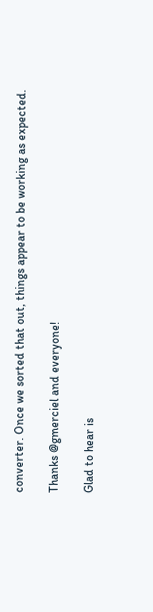converter. Once we sorted that out, things appear to be working as expected.

Thanks @gmerciel and everyone!

Glad to hear is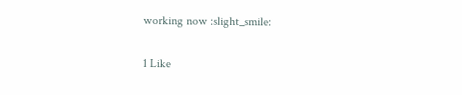working now :slight_smile:

1 Like